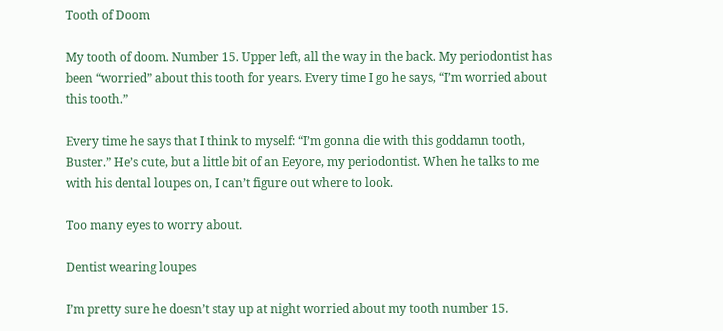Tooth of Doom

My tooth of doom. Number 15. Upper left, all the way in the back. My periodontist has been “worried” about this tooth for years. Every time I go he says, “I’m worried about this tooth.”

Every time he says that I think to myself: “I’m gonna die with this goddamn tooth, Buster.” He’s cute, but a little bit of an Eeyore, my periodontist. When he talks to me with his dental loupes on, I can’t figure out where to look.

Too many eyes to worry about.

Dentist wearing loupes

I’m pretty sure he doesn’t stay up at night worried about my tooth number 15.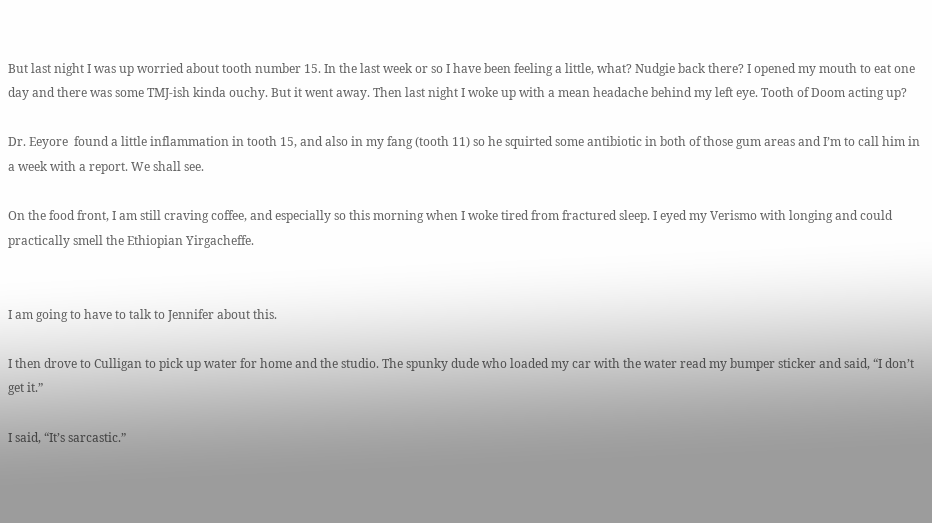But last night I was up worried about tooth number 15. In the last week or so I have been feeling a little, what? Nudgie back there? I opened my mouth to eat one day and there was some TMJ-ish kinda ouchy. But it went away. Then last night I woke up with a mean headache behind my left eye. Tooth of Doom acting up?

Dr. Eeyore  found a little inflammation in tooth 15, and also in my fang (tooth 11) so he squirted some antibiotic in both of those gum areas and I’m to call him in a week with a report. We shall see.

On the food front, I am still craving coffee, and especially so this morning when I woke tired from fractured sleep. I eyed my Verismo with longing and could practically smell the Ethiopian Yirgacheffe.


I am going to have to talk to Jennifer about this.

I then drove to Culligan to pick up water for home and the studio. The spunky dude who loaded my car with the water read my bumper sticker and said, “I don’t get it.”

I said, “It’s sarcastic.”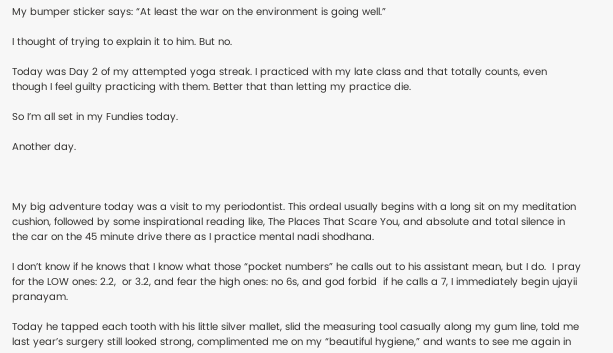My bumper sticker says: “At least the war on the environment is going well.”

I thought of trying to explain it to him. But no.

Today was Day 2 of my attempted yoga streak. I practiced with my late class and that totally counts, even though I feel guilty practicing with them. Better that than letting my practice die.

So I’m all set in my Fundies today.

Another day.



My big adventure today was a visit to my periodontist. This ordeal usually begins with a long sit on my meditation cushion, followed by some inspirational reading like, The Places That Scare You, and absolute and total silence in the car on the 45 minute drive there as I practice mental nadi shodhana.

I don’t know if he knows that I know what those “pocket numbers” he calls out to his assistant mean, but I do.  I pray for the LOW ones: 2.2,  or 3.2, and fear the high ones: no 6s, and god forbid  if he calls a 7, I immediately begin ujayii pranayam.

Today he tapped each tooth with his little silver mallet, slid the measuring tool casually along my gum line, told me last year’s surgery still looked strong, complimented me on my “beautiful hygiene,” and wants to see me again in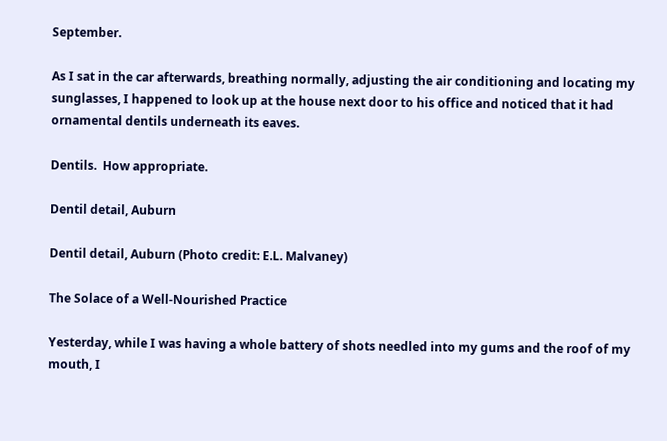September.

As I sat in the car afterwards, breathing normally, adjusting the air conditioning and locating my sunglasses, I happened to look up at the house next door to his office and noticed that it had ornamental dentils underneath its eaves.

Dentils.  How appropriate.

Dentil detail, Auburn

Dentil detail, Auburn (Photo credit: E.L. Malvaney)

The Solace of a Well-Nourished Practice

Yesterday, while I was having a whole battery of shots needled into my gums and the roof of my mouth, I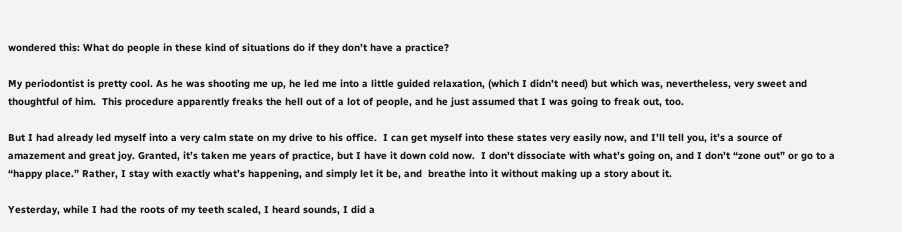wondered this: What do people in these kind of situations do if they don’t have a practice?

My periodontist is pretty cool. As he was shooting me up, he led me into a little guided relaxation, (which I didn’t need) but which was, nevertheless, very sweet and thoughtful of him.  This procedure apparently freaks the hell out of a lot of people, and he just assumed that I was going to freak out, too.

But I had already led myself into a very calm state on my drive to his office.  I can get myself into these states very easily now, and I’ll tell you, it’s a source of amazement and great joy. Granted, it’s taken me years of practice, but I have it down cold now.  I don’t dissociate with what’s going on, and I don’t “zone out” or go to a “happy place.” Rather, I stay with exactly what’s happening, and simply let it be, and  breathe into it without making up a story about it.

Yesterday, while I had the roots of my teeth scaled, I heard sounds, I did a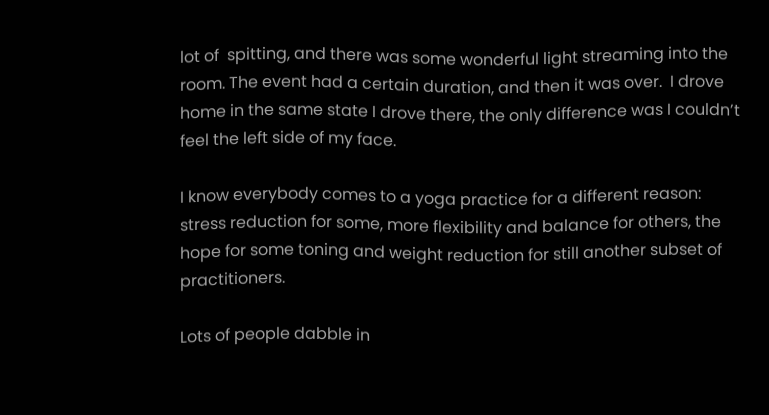lot of  spitting, and there was some wonderful light streaming into the room. The event had a certain duration, and then it was over.  I drove home in the same state I drove there, the only difference was I couldn’t feel the left side of my face.

I know everybody comes to a yoga practice for a different reason: stress reduction for some, more flexibility and balance for others, the hope for some toning and weight reduction for still another subset of practitioners.

Lots of people dabble in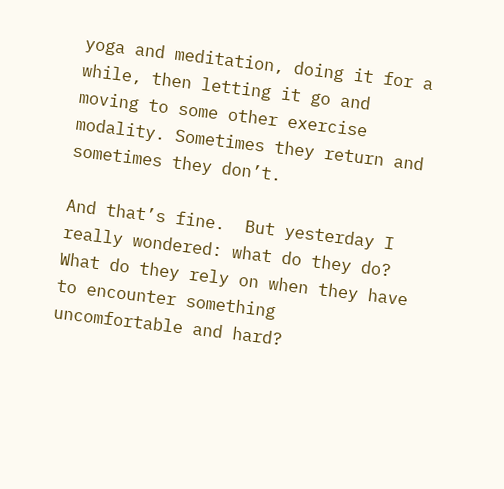yoga and meditation, doing it for a while, then letting it go and moving to some other exercise modality. Sometimes they return and sometimes they don’t.

And that’s fine.  But yesterday I really wondered: what do they do?  What do they rely on when they have to encounter something uncomfortable and hard?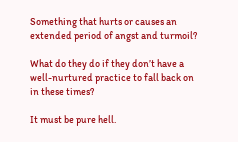Something that hurts or causes an extended period of angst and turmoil?

What do they do if they don’t have a well-nurtured practice to fall back on in these times?

It must be pure hell.